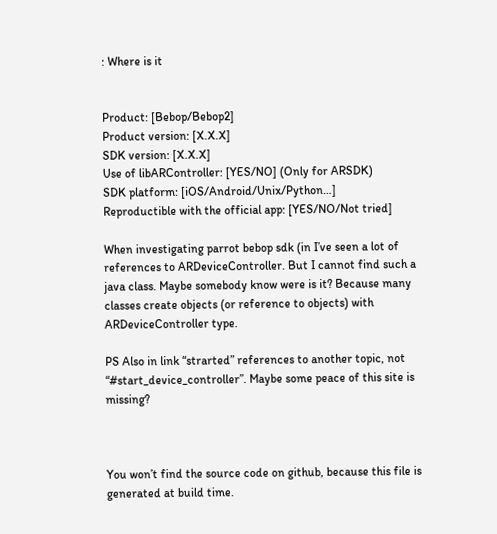: Where is it


Product: [Bebop/Bebop2]
Product version: [X.X.X]
SDK version: [X.X.X]
Use of libARController: [YES/NO] (Only for ARSDK)
SDK platform: [iOS/Android/Unix/Python…]
Reproductible with the official app: [YES/NO/Not tried]

When investigating parrot bebop sdk (in I’ve seen a lot of references to ARDeviceController. But I cannot find such a java class. Maybe somebody know were is it? Because many classes create objects (or reference to objects) with ARDeviceController type.

PS Also in link “strarted” references to another topic, not “#start_device_controller”. Maybe some peace of this site is missing?



You won’t find the source code on github, because this file is generated at build time.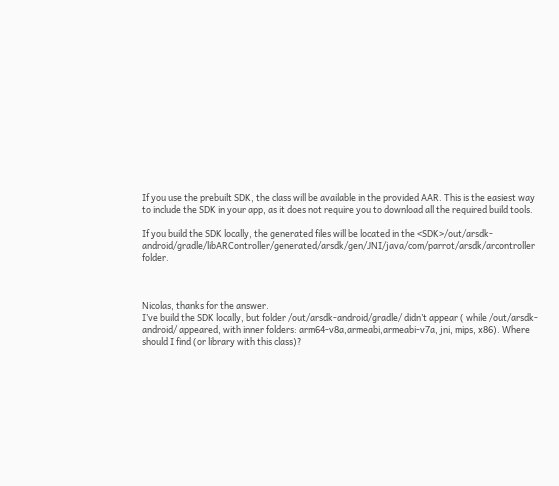If you use the prebuilt SDK, the class will be available in the provided AAR. This is the easiest way to include the SDK in your app, as it does not require you to download all the required build tools.

If you build the SDK locally, the generated files will be located in the <SDK>/out/arsdk-android/gradle/libARController/generated/arsdk/gen/JNI/java/com/parrot/arsdk/arcontroller folder.



Nicolas, thanks for the answer.
I’ve build the SDK locally, but folder /out/arsdk-android/gradle/ didn’t appear ( while /out/arsdk-android/ appeared, with inner folders: arm64-v8a,armeabi,armeabi-v7a, jni, mips, x86). Where should I find (or library with this class)?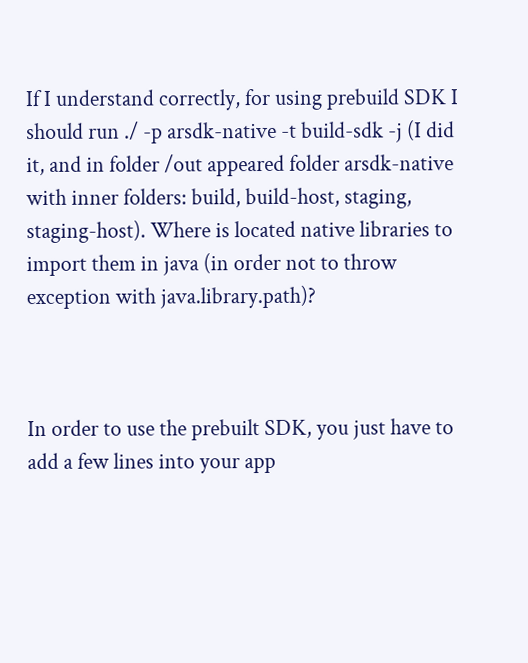If I understand correctly, for using prebuild SDK I should run ./ -p arsdk-native -t build-sdk -j (I did it, and in folder /out appeared folder arsdk-native with inner folders: build, build-host, staging, staging-host). Where is located native libraries to import them in java (in order not to throw exception with java.library.path)?



In order to use the prebuilt SDK, you just have to add a few lines into your app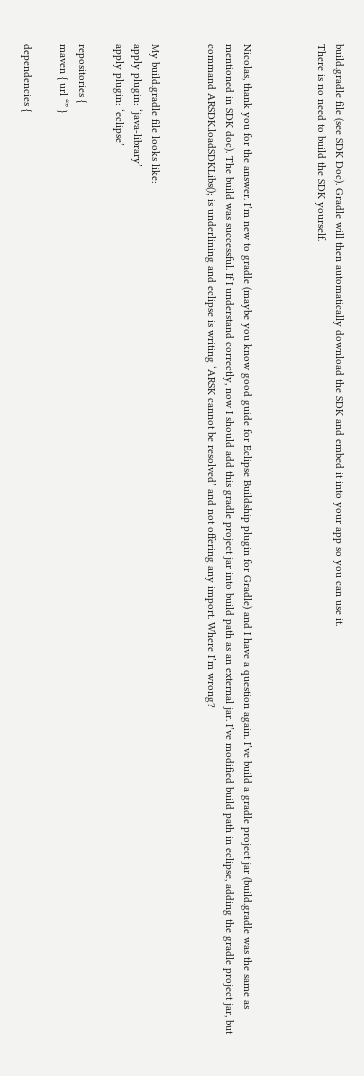build.gradle file (see SDK Doc). Gradle will then automatically download the SDK and embed it into your app so you can use it.
There is no need to build the SDK yourself.



Nicolas, thank you for the answer. I’m new to gradle (maybe you know good guide for Eclipse Buildship plugin for Gradle) and I have a question again. I’ve build a gradle project jar (build.gradle was the same as mentioned in SDK doc). The build was successful. If I understand correctly, now I should add this gradle project jar into build path as an external jar. I’ve modified build path in eclipse, adding the gradle project jar, but command ARSDK.loadSDKLibs(); is underlining and eclipse is writing ‘ARSK cannot be resolved’ and not offering any import. Where I’m wrong?


My build.gradle file looks like:
apply plugin: ‘java-library’
apply plugin: ‘eclipse’

repositories {
maven { url “” }

dependencies {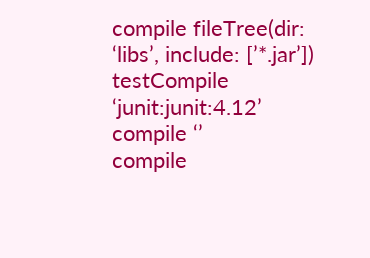compile fileTree(dir: ‘libs’, include: [’*.jar’])
testCompile ‘junit:junit:4.12’
compile ‘’
compile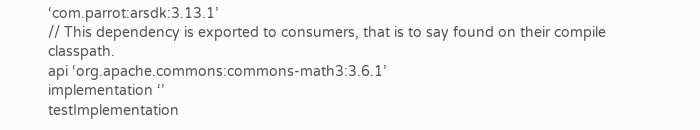‘com.parrot:arsdk:3.13.1’
// This dependency is exported to consumers, that is to say found on their compile classpath.
api ‘org.apache.commons:commons-math3:3.6.1’
implementation ‘’
testImplementation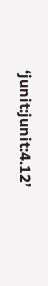‘junit:junit:4.12’